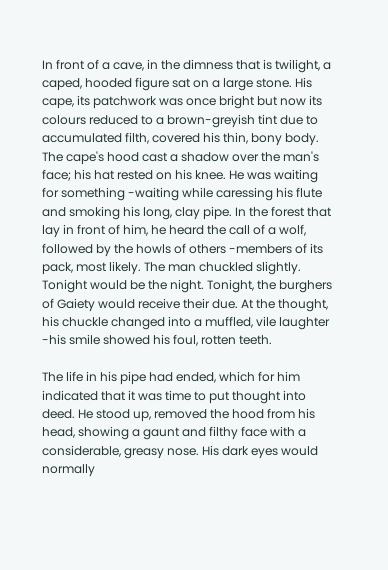In front of a cave, in the dimness that is twilight, a caped, hooded figure sat on a large stone. His cape, its patchwork was once bright but now its colours reduced to a brown-greyish tint due to accumulated filth, covered his thin, bony body. The cape's hood cast a shadow over the man's face; his hat rested on his knee. He was waiting for something -waiting while caressing his flute and smoking his long, clay pipe. In the forest that lay in front of him, he heard the call of a wolf, followed by the howls of others -members of its pack, most likely. The man chuckled slightly. Tonight would be the night. Tonight, the burghers of Gaiety would receive their due. At the thought, his chuckle changed into a muffled, vile laughter -his smile showed his foul, rotten teeth.

The life in his pipe had ended, which for him indicated that it was time to put thought into deed. He stood up, removed the hood from his head, showing a gaunt and filthy face with a considerable, greasy nose. His dark eyes would normally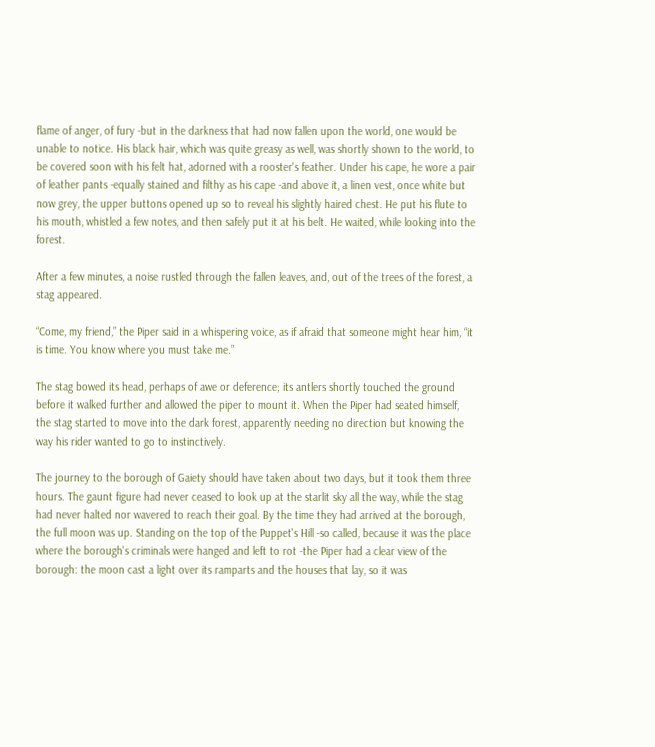flame of anger, of fury -but in the darkness that had now fallen upon the world, one would be unable to notice. His black hair, which was quite greasy as well, was shortly shown to the world, to be covered soon with his felt hat, adorned with a rooster's feather. Under his cape, he wore a pair of leather pants -equally stained and filthy as his cape -and above it, a linen vest, once white but now grey, the upper buttons opened up so to reveal his slightly haired chest. He put his flute to his mouth, whistled a few notes, and then safely put it at his belt. He waited, while looking into the forest.

After a few minutes, a noise rustled through the fallen leaves, and, out of the trees of the forest, a stag appeared.

“Come, my friend,” the Piper said in a whispering voice, as if afraid that someone might hear him, “it is time. You know where you must take me.”

The stag bowed its head, perhaps of awe or deference; its antlers shortly touched the ground before it walked further and allowed the piper to mount it. When the Piper had seated himself, the stag started to move into the dark forest, apparently needing no direction but knowing the way his rider wanted to go to instinctively.

The journey to the borough of Gaiety should have taken about two days, but it took them three hours. The gaunt figure had never ceased to look up at the starlit sky all the way, while the stag had never halted nor wavered to reach their goal. By the time they had arrived at the borough, the full moon was up. Standing on the top of the Puppet's Hill -so called, because it was the place where the borough's criminals were hanged and left to rot -the Piper had a clear view of the borough: the moon cast a light over its ramparts and the houses that lay, so it was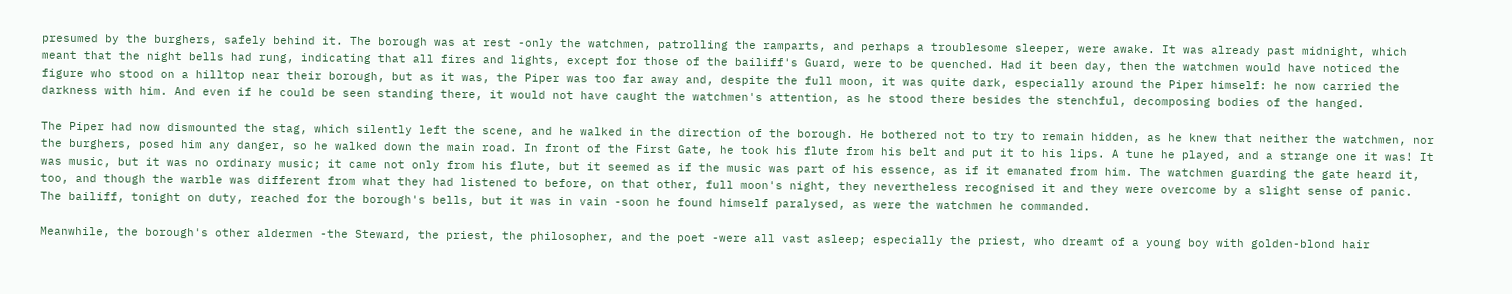presumed by the burghers, safely behind it. The borough was at rest -only the watchmen, patrolling the ramparts, and perhaps a troublesome sleeper, were awake. It was already past midnight, which meant that the night bells had rung, indicating that all fires and lights, except for those of the bailiff's Guard, were to be quenched. Had it been day, then the watchmen would have noticed the figure who stood on a hilltop near their borough, but as it was, the Piper was too far away and, despite the full moon, it was quite dark, especially around the Piper himself: he now carried the darkness with him. And even if he could be seen standing there, it would not have caught the watchmen's attention, as he stood there besides the stenchful, decomposing bodies of the hanged.

The Piper had now dismounted the stag, which silently left the scene, and he walked in the direction of the borough. He bothered not to try to remain hidden, as he knew that neither the watchmen, nor the burghers, posed him any danger, so he walked down the main road. In front of the First Gate, he took his flute from his belt and put it to his lips. A tune he played, and a strange one it was! It was music, but it was no ordinary music; it came not only from his flute, but it seemed as if the music was part of his essence, as if it emanated from him. The watchmen guarding the gate heard it, too, and though the warble was different from what they had listened to before, on that other, full moon's night, they nevertheless recognised it and they were overcome by a slight sense of panic. The bailiff, tonight on duty, reached for the borough's bells, but it was in vain -soon he found himself paralysed, as were the watchmen he commanded.

Meanwhile, the borough's other aldermen -the Steward, the priest, the philosopher, and the poet -were all vast asleep; especially the priest, who dreamt of a young boy with golden-blond hair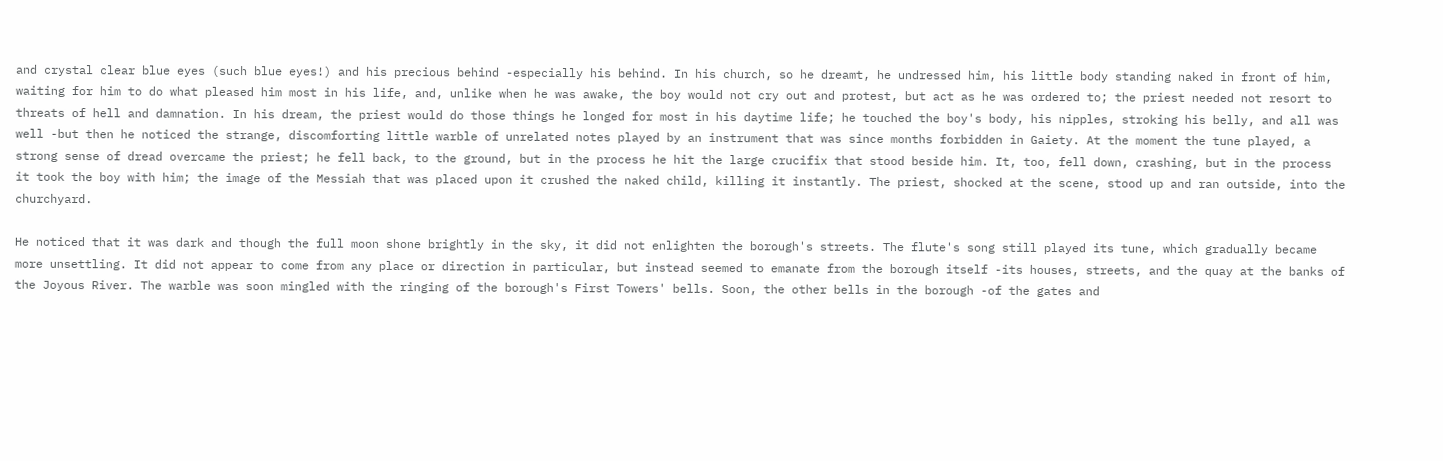and crystal clear blue eyes (such blue eyes!) and his precious behind -especially his behind. In his church, so he dreamt, he undressed him, his little body standing naked in front of him, waiting for him to do what pleased him most in his life, and, unlike when he was awake, the boy would not cry out and protest, but act as he was ordered to; the priest needed not resort to threats of hell and damnation. In his dream, the priest would do those things he longed for most in his daytime life; he touched the boy's body, his nipples, stroking his belly, and all was well -but then he noticed the strange, discomforting little warble of unrelated notes played by an instrument that was since months forbidden in Gaiety. At the moment the tune played, a strong sense of dread overcame the priest; he fell back, to the ground, but in the process he hit the large crucifix that stood beside him. It, too, fell down, crashing, but in the process it took the boy with him; the image of the Messiah that was placed upon it crushed the naked child, killing it instantly. The priest, shocked at the scene, stood up and ran outside, into the churchyard.

He noticed that it was dark and though the full moon shone brightly in the sky, it did not enlighten the borough's streets. The flute's song still played its tune, which gradually became more unsettling. It did not appear to come from any place or direction in particular, but instead seemed to emanate from the borough itself -its houses, streets, and the quay at the banks of the Joyous River. The warble was soon mingled with the ringing of the borough's First Towers' bells. Soon, the other bells in the borough -of the gates and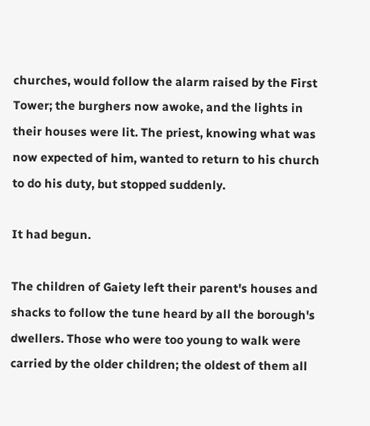churches, would follow the alarm raised by the First Tower; the burghers now awoke, and the lights in their houses were lit. The priest, knowing what was now expected of him, wanted to return to his church to do his duty, but stopped suddenly.

It had begun.

The children of Gaiety left their parent's houses and shacks to follow the tune heard by all the borough's dwellers. Those who were too young to walk were carried by the older children; the oldest of them all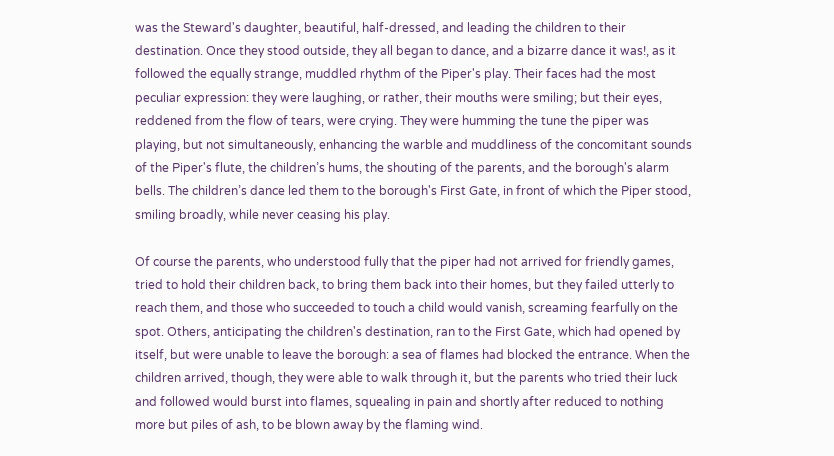was the Steward's daughter, beautiful, half-dressed, and leading the children to their destination. Once they stood outside, they all began to dance, and a bizarre dance it was!, as it followed the equally strange, muddled rhythm of the Piper's play. Their faces had the most peculiar expression: they were laughing, or rather, their mouths were smiling; but their eyes, reddened from the flow of tears, were crying. They were humming the tune the piper was playing, but not simultaneously, enhancing the warble and muddliness of the concomitant sounds of the Piper's flute, the children’s hums, the shouting of the parents, and the borough's alarm bells. The children’s dance led them to the borough's First Gate, in front of which the Piper stood, smiling broadly, while never ceasing his play.

Of course the parents, who understood fully that the piper had not arrived for friendly games, tried to hold their children back, to bring them back into their homes, but they failed utterly to reach them, and those who succeeded to touch a child would vanish, screaming fearfully on the spot. Others, anticipating the children's destination, ran to the First Gate, which had opened by itself, but were unable to leave the borough: a sea of flames had blocked the entrance. When the children arrived, though, they were able to walk through it, but the parents who tried their luck and followed would burst into flames, squealing in pain and shortly after reduced to nothing more but piles of ash, to be blown away by the flaming wind.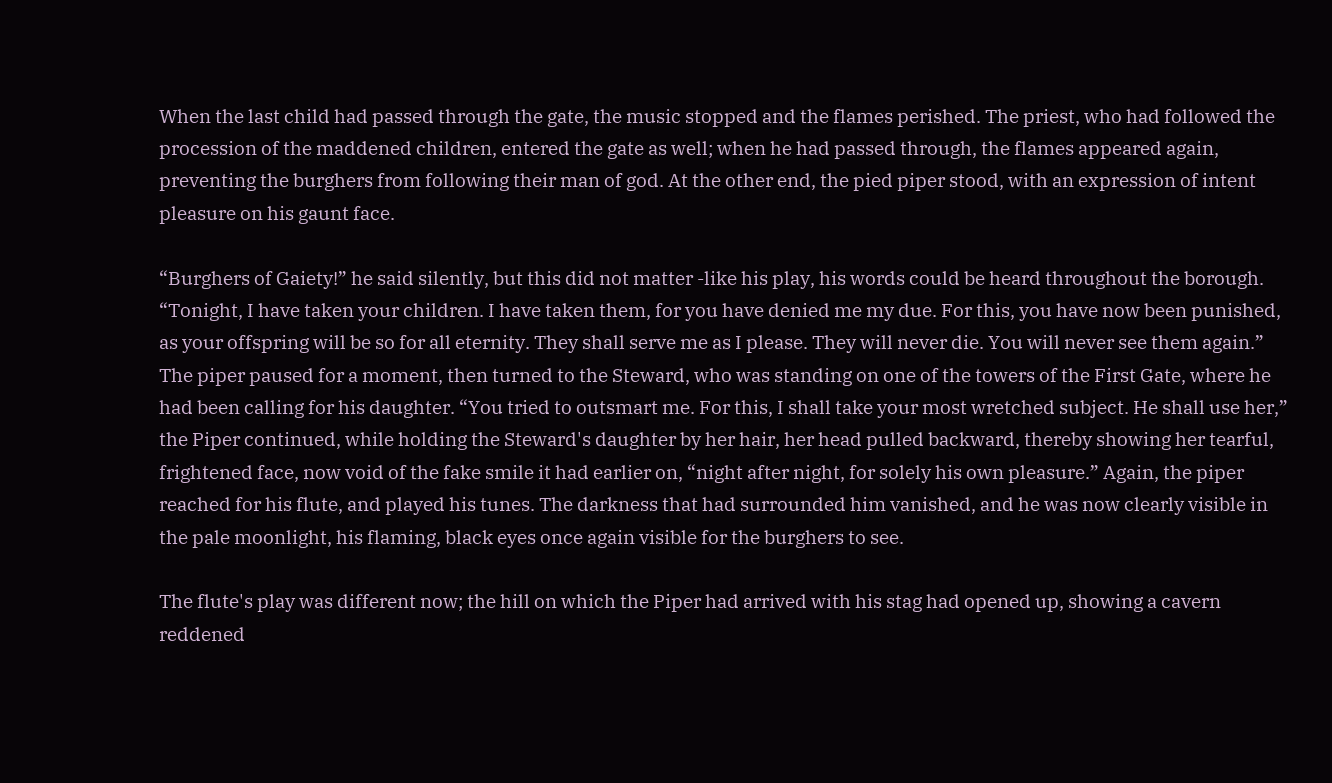When the last child had passed through the gate, the music stopped and the flames perished. The priest, who had followed the procession of the maddened children, entered the gate as well; when he had passed through, the flames appeared again, preventing the burghers from following their man of god. At the other end, the pied piper stood, with an expression of intent pleasure on his gaunt face.

“Burghers of Gaiety!” he said silently, but this did not matter -like his play, his words could be heard throughout the borough. “Tonight, I have taken your children. I have taken them, for you have denied me my due. For this, you have now been punished, as your offspring will be so for all eternity. They shall serve me as I please. They will never die. You will never see them again.” The piper paused for a moment, then turned to the Steward, who was standing on one of the towers of the First Gate, where he had been calling for his daughter. “You tried to outsmart me. For this, I shall take your most wretched subject. He shall use her,” the Piper continued, while holding the Steward's daughter by her hair, her head pulled backward, thereby showing her tearful, frightened face, now void of the fake smile it had earlier on, “night after night, for solely his own pleasure.” Again, the piper reached for his flute, and played his tunes. The darkness that had surrounded him vanished, and he was now clearly visible in the pale moonlight, his flaming, black eyes once again visible for the burghers to see.

The flute's play was different now; the hill on which the Piper had arrived with his stag had opened up, showing a cavern reddened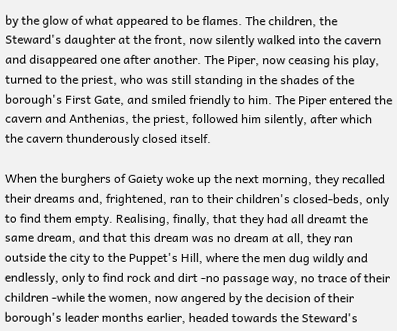by the glow of what appeared to be flames. The children, the Steward's daughter at the front, now silently walked into the cavern and disappeared one after another. The Piper, now ceasing his play, turned to the priest, who was still standing in the shades of the borough's First Gate, and smiled friendly to him. The Piper entered the cavern and Anthenias, the priest, followed him silently, after which the cavern thunderously closed itself.

When the burghers of Gaiety woke up the next morning, they recalled their dreams and, frightened, ran to their children's closed-beds, only to find them empty. Realising, finally, that they had all dreamt the same dream, and that this dream was no dream at all, they ran outside the city to the Puppet's Hill, where the men dug wildly and endlessly, only to find rock and dirt -no passage way, no trace of their children -while the women, now angered by the decision of their borough's leader months earlier, headed towards the Steward's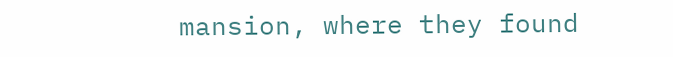mansion, where they found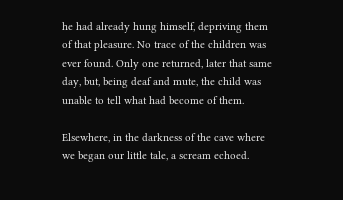he had already hung himself, depriving them of that pleasure. No trace of the children was ever found. Only one returned, later that same day, but, being deaf and mute, the child was unable to tell what had become of them.

Elsewhere, in the darkness of the cave where we began our little tale, a scream echoed.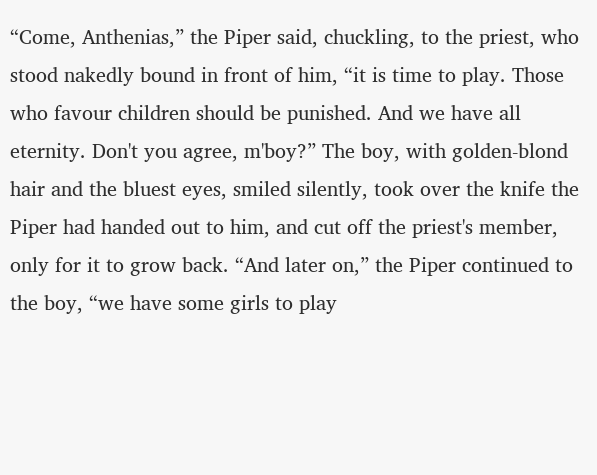“Come, Anthenias,” the Piper said, chuckling, to the priest, who stood nakedly bound in front of him, “it is time to play. Those who favour children should be punished. And we have all eternity. Don't you agree, m'boy?” The boy, with golden-blond hair and the bluest eyes, smiled silently, took over the knife the Piper had handed out to him, and cut off the priest's member, only for it to grow back. “And later on,” the Piper continued to the boy, “we have some girls to play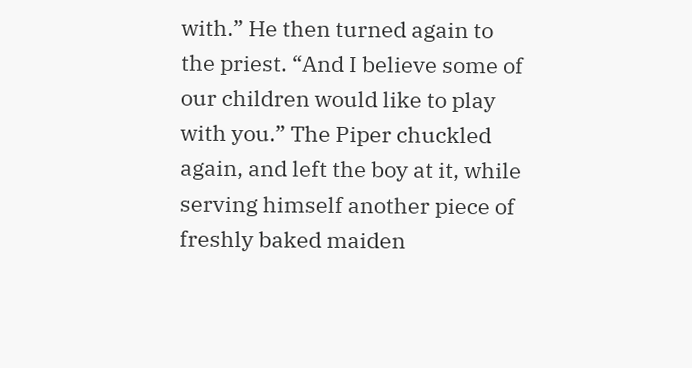with.” He then turned again to the priest. “And I believe some of our children would like to play with you.” The Piper chuckled again, and left the boy at it, while serving himself another piece of freshly baked maiden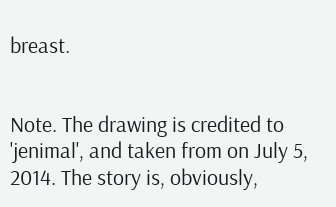breast.


Note. The drawing is credited to 'jenimal', and taken from on July 5, 2014. The story is, obviously,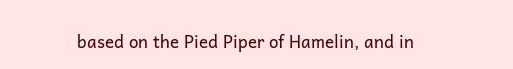based on the Pied Piper of Hamelin, and in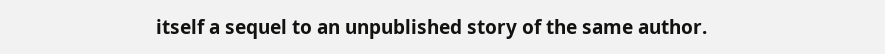itself a sequel to an unpublished story of the same author.